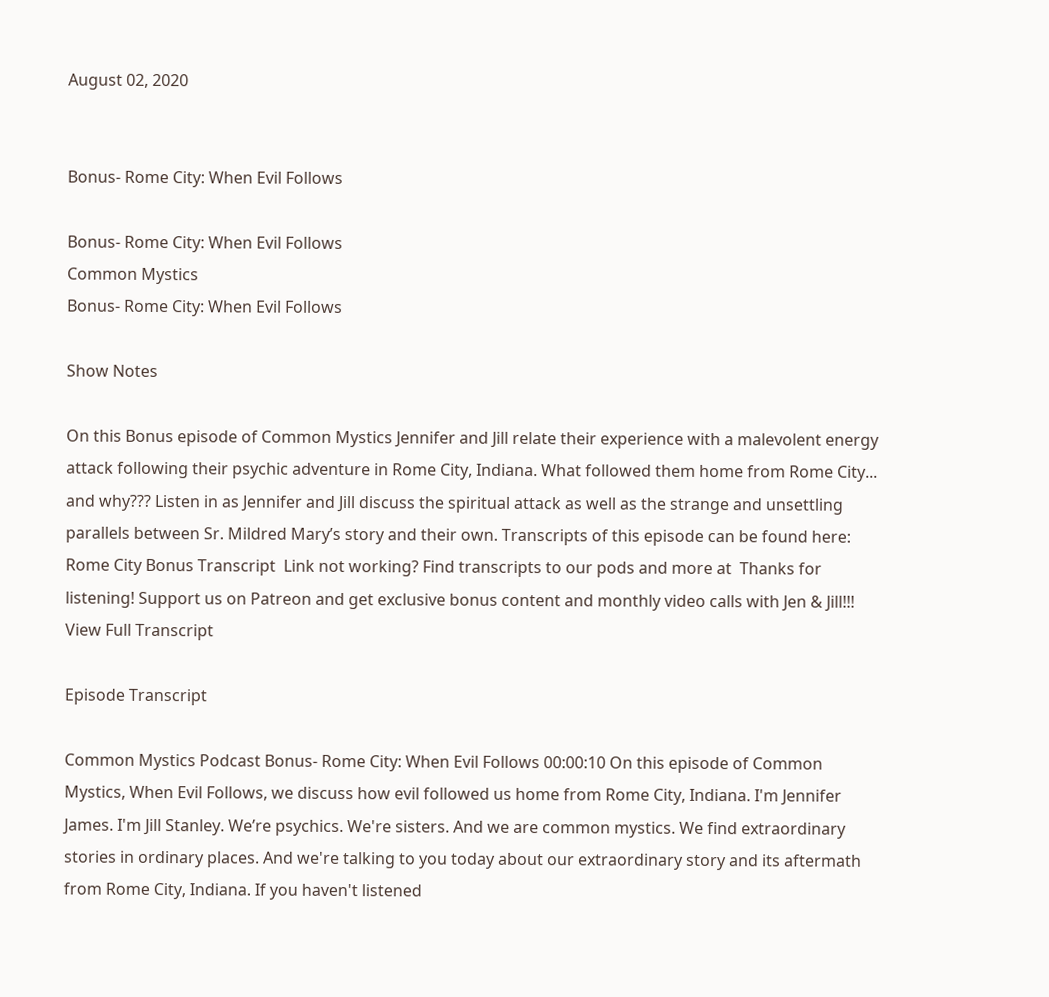August 02, 2020


Bonus- Rome City: When Evil Follows

Bonus- Rome City: When Evil Follows
Common Mystics
Bonus- Rome City: When Evil Follows

Show Notes

On this Bonus episode of Common Mystics Jennifer and Jill relate their experience with a malevolent energy attack following their psychic adventure in Rome City, Indiana. What followed them home from Rome City... and why??? Listen in as Jennifer and Jill discuss the spiritual attack as well as the strange and unsettling parallels between Sr. Mildred Mary’s story and their own. Transcripts of this episode can be found here: Rome City Bonus Transcript  Link not working? Find transcripts to our pods and more at  Thanks for listening! Support us on Patreon and get exclusive bonus content and monthly video calls with Jen & Jill!!!
View Full Transcript

Episode Transcript

Common Mystics Podcast Bonus- Rome City: When Evil Follows 00:00:10 On this episode of Common Mystics, When Evil Follows, we discuss how evil followed us home from Rome City, Indiana. I'm Jennifer James. I'm Jill Stanley. We’re psychics. We're sisters. And we are common mystics. We find extraordinary stories in ordinary places. And we're talking to you today about our extraordinary story and its aftermath from Rome City, Indiana. If you haven't listened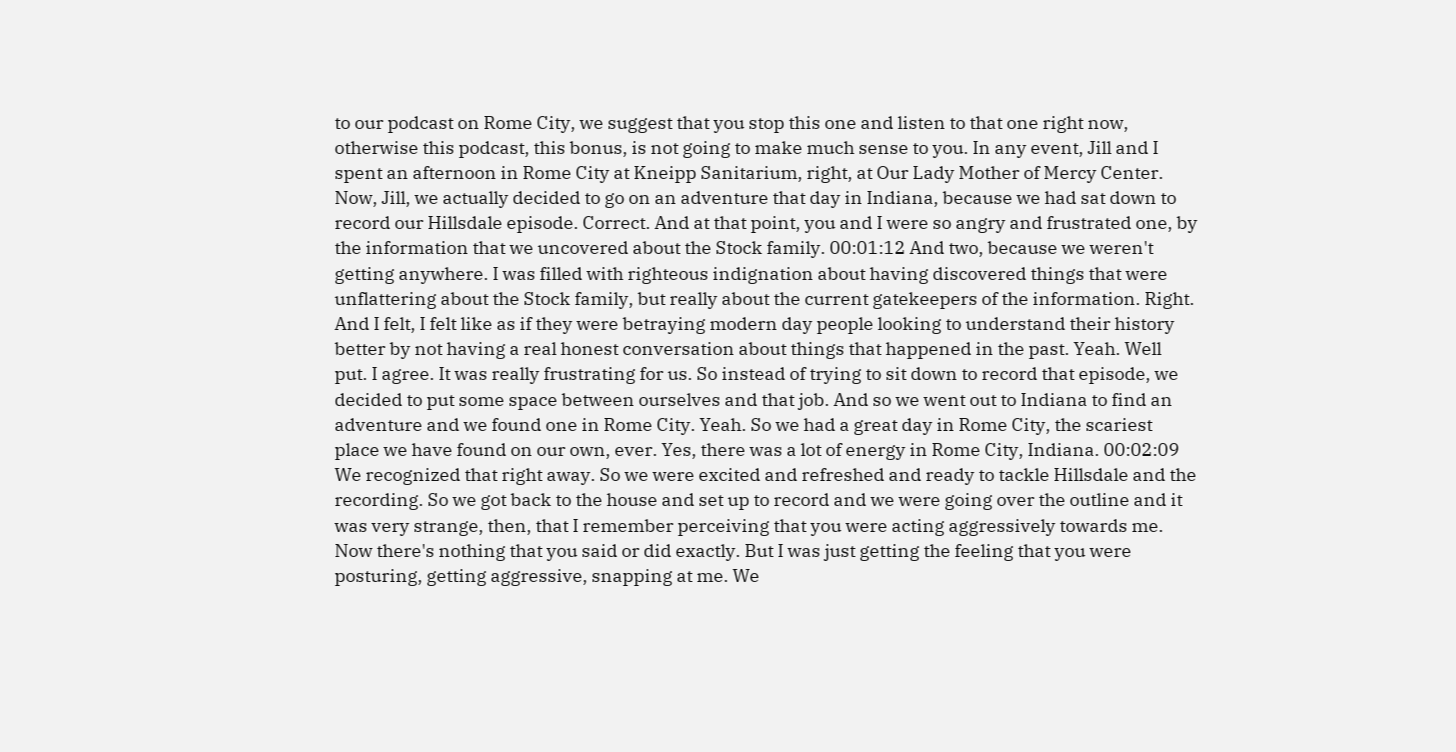to our podcast on Rome City, we suggest that you stop this one and listen to that one right now, otherwise this podcast, this bonus, is not going to make much sense to you. In any event, Jill and I spent an afternoon in Rome City at Kneipp Sanitarium, right, at Our Lady Mother of Mercy Center. Now, Jill, we actually decided to go on an adventure that day in Indiana, because we had sat down to record our Hillsdale episode. Correct. And at that point, you and I were so angry and frustrated one, by the information that we uncovered about the Stock family. 00:01:12 And two, because we weren't getting anywhere. I was filled with righteous indignation about having discovered things that were unflattering about the Stock family, but really about the current gatekeepers of the information. Right. And I felt, I felt like as if they were betraying modern day people looking to understand their history better by not having a real honest conversation about things that happened in the past. Yeah. Well put. I agree. It was really frustrating for us. So instead of trying to sit down to record that episode, we decided to put some space between ourselves and that job. And so we went out to Indiana to find an adventure and we found one in Rome City. Yeah. So we had a great day in Rome City, the scariest place we have found on our own, ever. Yes, there was a lot of energy in Rome City, Indiana. 00:02:09 We recognized that right away. So we were excited and refreshed and ready to tackle Hillsdale and the recording. So we got back to the house and set up to record and we were going over the outline and it was very strange, then, that I remember perceiving that you were acting aggressively towards me. Now there's nothing that you said or did exactly. But I was just getting the feeling that you were posturing, getting aggressive, snapping at me. We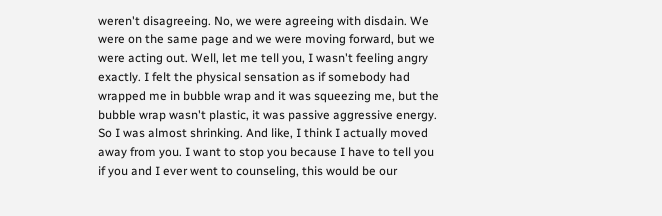weren't disagreeing. No, we were agreeing with disdain. We were on the same page and we were moving forward, but we were acting out. Well, let me tell you, I wasn't feeling angry exactly. I felt the physical sensation as if somebody had wrapped me in bubble wrap and it was squeezing me, but the bubble wrap wasn't plastic, it was passive aggressive energy. So I was almost shrinking. And like, I think I actually moved away from you. I want to stop you because I have to tell you if you and I ever went to counseling, this would be our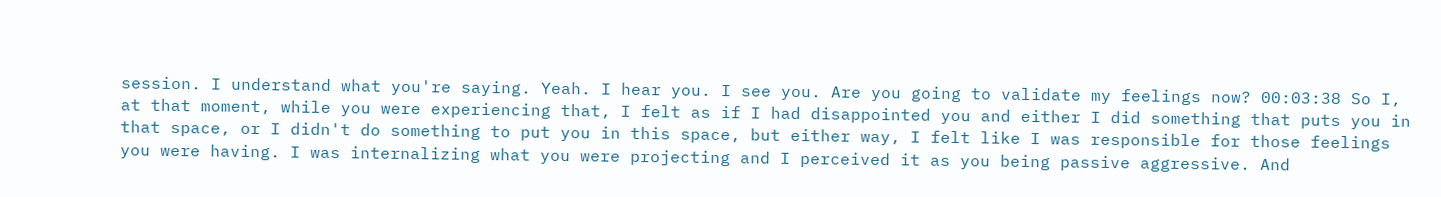session. I understand what you're saying. Yeah. I hear you. I see you. Are you going to validate my feelings now? 00:03:38 So I, at that moment, while you were experiencing that, I felt as if I had disappointed you and either I did something that puts you in that space, or I didn't do something to put you in this space, but either way, I felt like I was responsible for those feelings you were having. I was internalizing what you were projecting and I perceived it as you being passive aggressive. And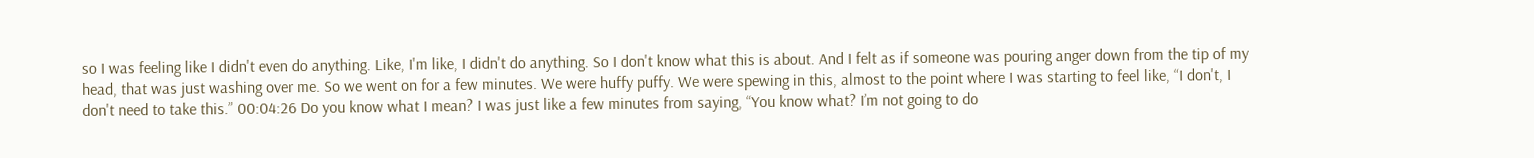so I was feeling like I didn't even do anything. Like, I'm like, I didn't do anything. So I don't know what this is about. And I felt as if someone was pouring anger down from the tip of my head, that was just washing over me. So we went on for a few minutes. We were huffy puffy. We were spewing in this, almost to the point where I was starting to feel like, “I don't, I don't need to take this.” 00:04:26 Do you know what I mean? I was just like a few minutes from saying, “You know what? I’m not going to do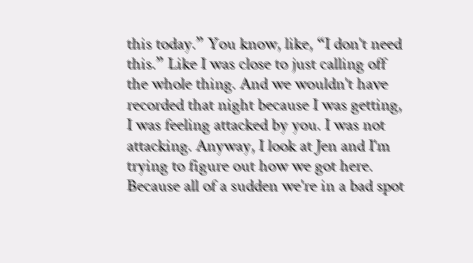this today.” You know, like, “I don't need this.” Like I was close to just calling off the whole thing. And we wouldn't have recorded that night because I was getting, I was feeling attacked by you. I was not attacking. Anyway, I look at Jen and I'm trying to figure out how we got here. Because all of a sudden we're in a bad spot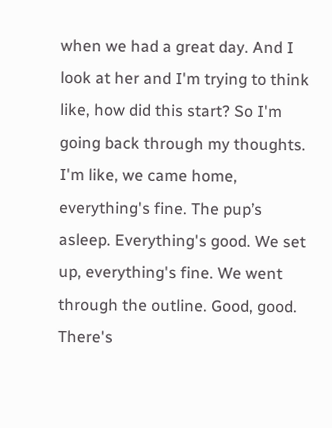when we had a great day. And I look at her and I'm trying to think like, how did this start? So I'm going back through my thoughts. I'm like, we came home, everything's fine. The pup’s asleep. Everything's good. We set up, everything's fine. We went through the outline. Good, good. There's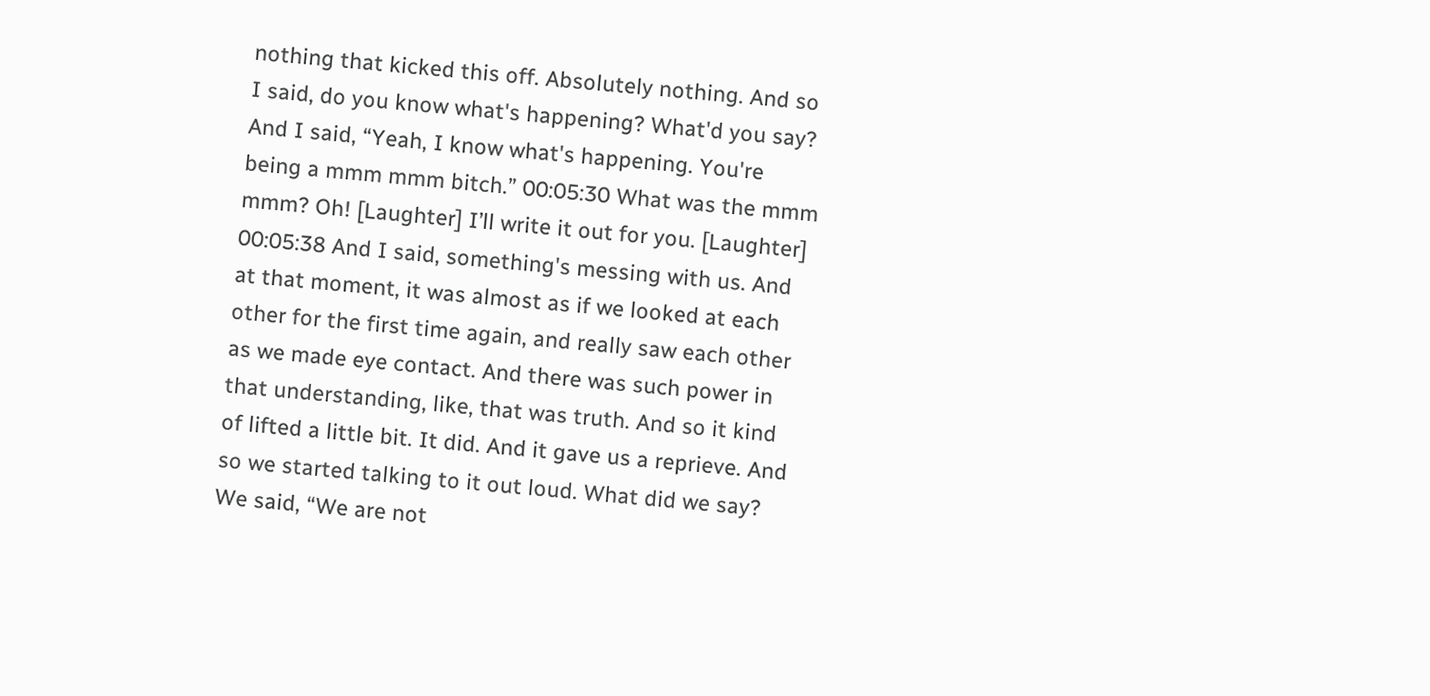nothing that kicked this off. Absolutely nothing. And so I said, do you know what's happening? What'd you say? And I said, “Yeah, I know what's happening. You're being a mmm mmm bitch.” 00:05:30 What was the mmm mmm? Oh! [Laughter] I’ll write it out for you. [Laughter] 00:05:38 And I said, something's messing with us. And at that moment, it was almost as if we looked at each other for the first time again, and really saw each other as we made eye contact. And there was such power in that understanding, like, that was truth. And so it kind of lifted a little bit. It did. And it gave us a reprieve. And so we started talking to it out loud. What did we say? We said, “We are not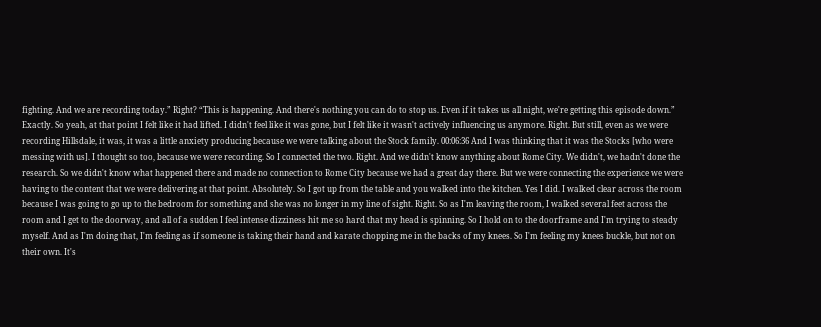fighting. And we are recording today.” Right? “This is happening. And there's nothing you can do to stop us. Even if it takes us all night, we're getting this episode down.” Exactly. So yeah, at that point I felt like it had lifted. I didn't feel like it was gone, but I felt like it wasn't actively influencing us anymore. Right. But still, even as we were recording Hillsdale, it was, it was a little anxiety producing because we were talking about the Stock family. 00:06:36 And I was thinking that it was the Stocks [who were messing with us]. I thought so too, because we were recording. So I connected the two. Right. And we didn't know anything about Rome City. We didn't, we hadn't done the research. So we didn't know what happened there and made no connection to Rome City because we had a great day there. But we were connecting the experience we were having to the content that we were delivering at that point. Absolutely. So I got up from the table and you walked into the kitchen. Yes I did. I walked clear across the room because I was going to go up to the bedroom for something and she was no longer in my line of sight. Right. So as I'm leaving the room, I walked several feet across the room and I get to the doorway, and all of a sudden I feel intense dizziness hit me so hard that my head is spinning. So I hold on to the doorframe and I'm trying to steady myself. And as I'm doing that, I'm feeling as if someone is taking their hand and karate chopping me in the backs of my knees. So I'm feeling my knees buckle, but not on their own. It's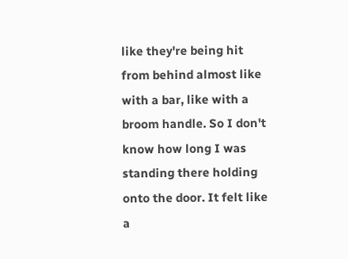like they're being hit from behind almost like with a bar, like with a broom handle. So I don't know how long I was standing there holding onto the door. It felt like a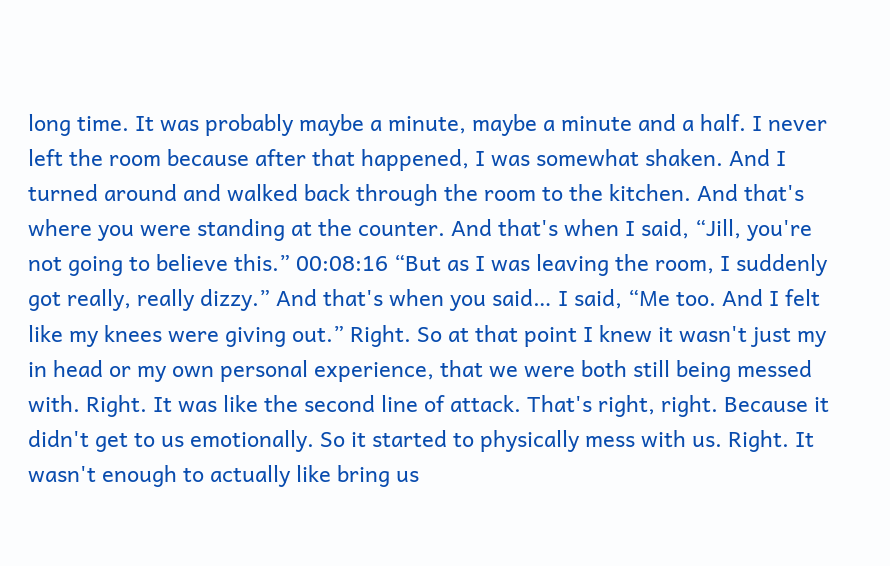long time. It was probably maybe a minute, maybe a minute and a half. I never left the room because after that happened, I was somewhat shaken. And I turned around and walked back through the room to the kitchen. And that's where you were standing at the counter. And that's when I said, “Jill, you're not going to believe this.” 00:08:16 “But as I was leaving the room, I suddenly got really, really dizzy.” And that's when you said… I said, “Me too. And I felt like my knees were giving out.” Right. So at that point I knew it wasn't just my in head or my own personal experience, that we were both still being messed with. Right. It was like the second line of attack. That's right, right. Because it didn't get to us emotionally. So it started to physically mess with us. Right. It wasn't enough to actually like bring us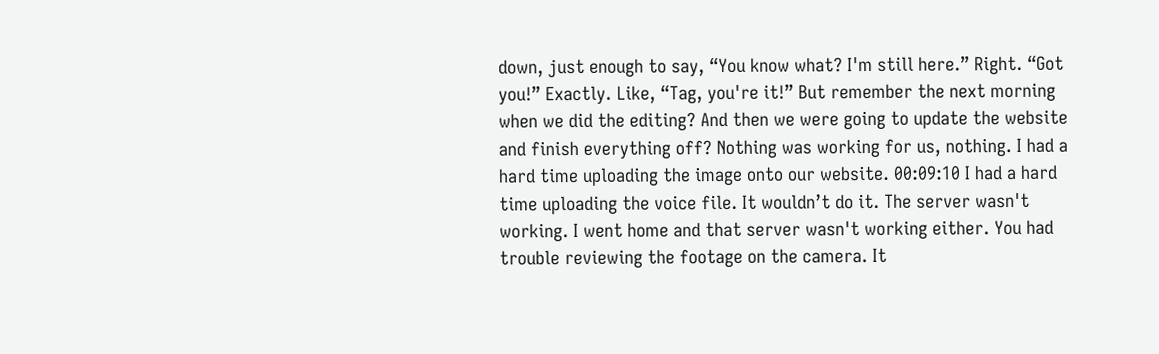down, just enough to say, “You know what? I'm still here.” Right. “Got you!” Exactly. Like, “Tag, you're it!” But remember the next morning when we did the editing? And then we were going to update the website and finish everything off? Nothing was working for us, nothing. I had a hard time uploading the image onto our website. 00:09:10 I had a hard time uploading the voice file. It wouldn’t do it. The server wasn't working. I went home and that server wasn't working either. You had trouble reviewing the footage on the camera. It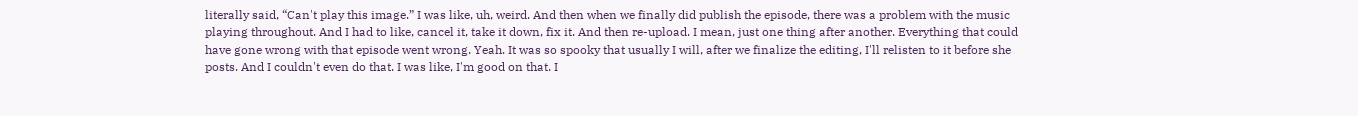literally said, “Can't play this image.” I was like, uh, weird. And then when we finally did publish the episode, there was a problem with the music playing throughout. And I had to like, cancel it, take it down, fix it. And then re-upload. I mean, just one thing after another. Everything that could have gone wrong with that episode went wrong. Yeah. It was so spooky that usually I will, after we finalize the editing, I'll relisten to it before she posts. And I couldn't even do that. I was like, I'm good on that. I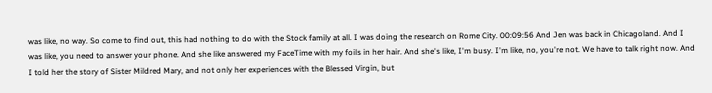was like, no way. So come to find out, this had nothing to do with the Stock family at all. I was doing the research on Rome City. 00:09:56 And Jen was back in Chicagoland. And I was like, you need to answer your phone. And she like answered my FaceTime with my foils in her hair. And she's like, I'm busy. I'm like, no, you're not. We have to talk right now. And I told her the story of Sister Mildred Mary, and not only her experiences with the Blessed Virgin, but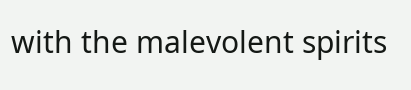with the malevolent spirits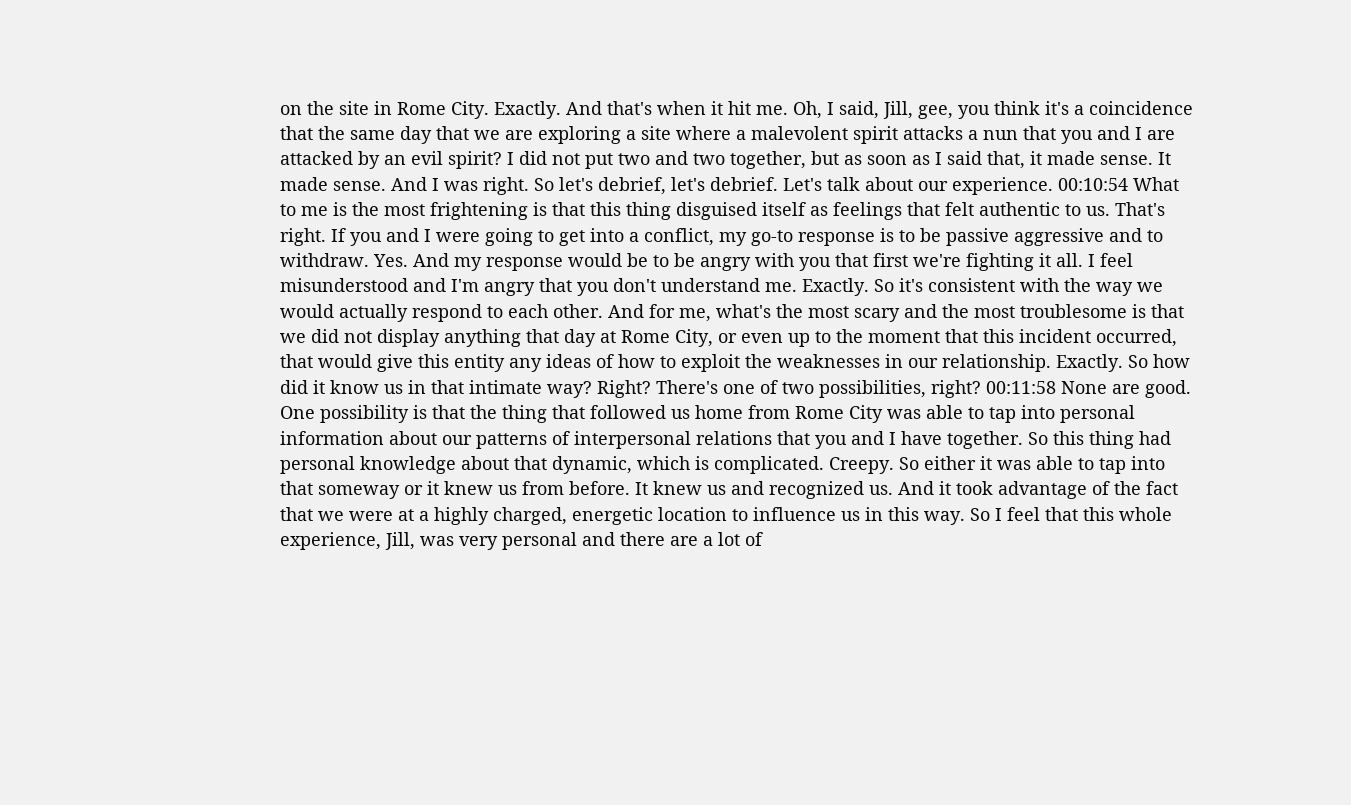on the site in Rome City. Exactly. And that's when it hit me. Oh, I said, Jill, gee, you think it's a coincidence that the same day that we are exploring a site where a malevolent spirit attacks a nun that you and I are attacked by an evil spirit? I did not put two and two together, but as soon as I said that, it made sense. It made sense. And I was right. So let's debrief, let's debrief. Let's talk about our experience. 00:10:54 What to me is the most frightening is that this thing disguised itself as feelings that felt authentic to us. That's right. If you and I were going to get into a conflict, my go-to response is to be passive aggressive and to withdraw. Yes. And my response would be to be angry with you that first we're fighting it all. I feel misunderstood and I'm angry that you don't understand me. Exactly. So it's consistent with the way we would actually respond to each other. And for me, what's the most scary and the most troublesome is that we did not display anything that day at Rome City, or even up to the moment that this incident occurred, that would give this entity any ideas of how to exploit the weaknesses in our relationship. Exactly. So how did it know us in that intimate way? Right? There's one of two possibilities, right? 00:11:58 None are good. One possibility is that the thing that followed us home from Rome City was able to tap into personal information about our patterns of interpersonal relations that you and I have together. So this thing had personal knowledge about that dynamic, which is complicated. Creepy. So either it was able to tap into that someway or it knew us from before. It knew us and recognized us. And it took advantage of the fact that we were at a highly charged, energetic location to influence us in this way. So I feel that this whole experience, Jill, was very personal and there are a lot of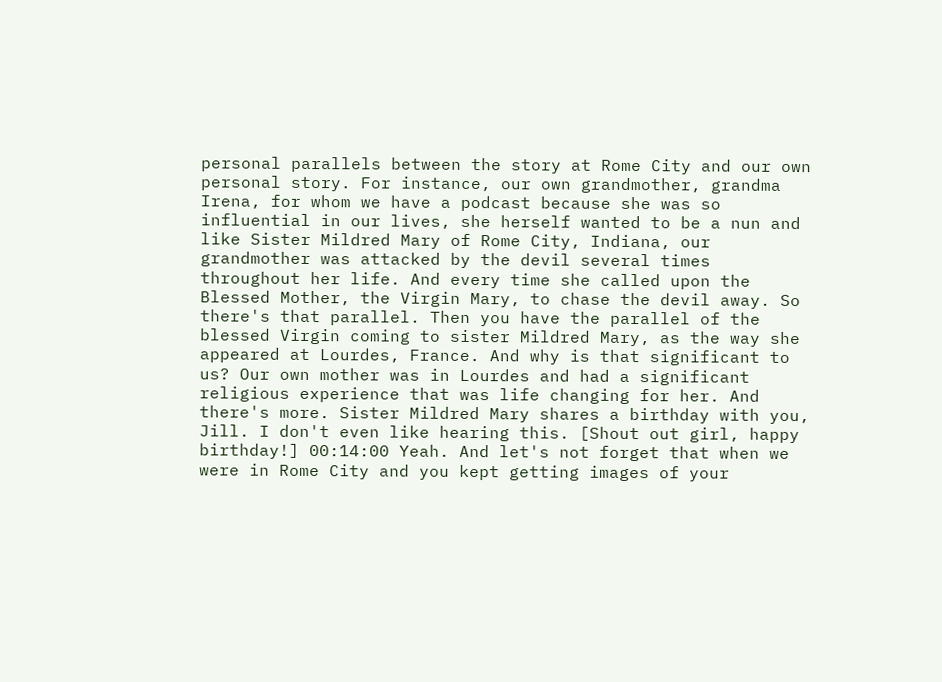personal parallels between the story at Rome City and our own personal story. For instance, our own grandmother, grandma Irena, for whom we have a podcast because she was so influential in our lives, she herself wanted to be a nun and like Sister Mildred Mary of Rome City, Indiana, our grandmother was attacked by the devil several times throughout her life. And every time she called upon the Blessed Mother, the Virgin Mary, to chase the devil away. So there's that parallel. Then you have the parallel of the blessed Virgin coming to sister Mildred Mary, as the way she appeared at Lourdes, France. And why is that significant to us? Our own mother was in Lourdes and had a significant religious experience that was life changing for her. And there's more. Sister Mildred Mary shares a birthday with you, Jill. I don't even like hearing this. [Shout out girl, happy birthday!] 00:14:00 Yeah. And let's not forget that when we were in Rome City and you kept getting images of your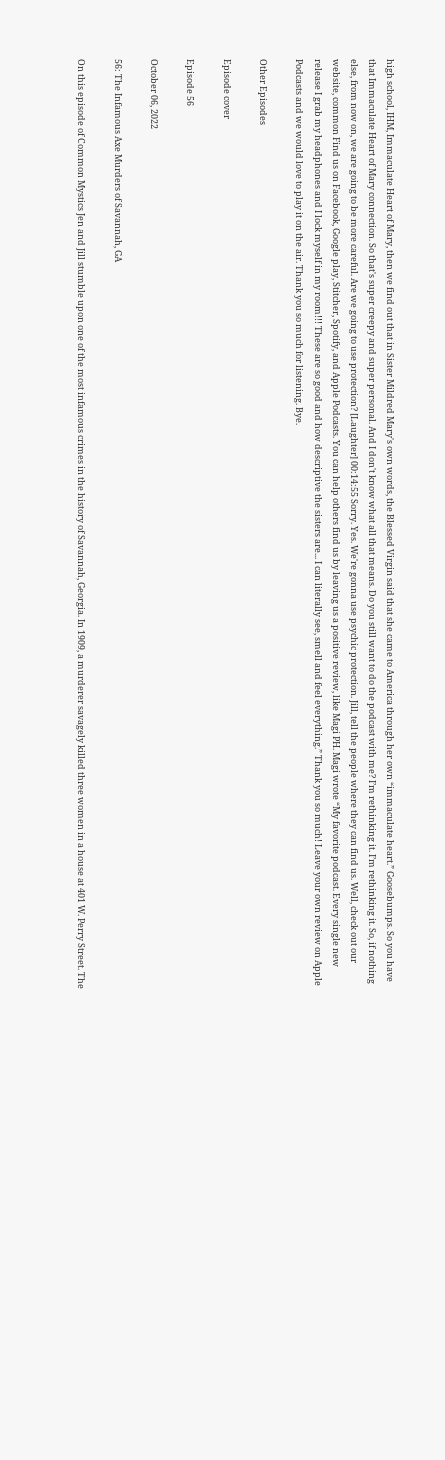high school, IHM, Immaculate Heart of Mary, then we find out that in Sister Mildred Mary's own words, the Blessed Virgin said that she came to America through her own “immaculate heart.” Goosebumps. So you have that Immaculate Heart of Mary connection. So that's super creepy and super personal. And I don't know what all that means. Do you still want to do the podcast with me? I’m rethinking it. I’m rethinking it. So, if nothing else, from now on, we are going to be more careful. Are we going to use protection? [Laughter] 00:14:55 Sorry. Yes. We're gonna use psychic protection. Jill, tell the people where they can find us. Well, check out our website, common Find us on Facebook, Google play, Stitcher, Spotify, and Apple Podcasts. You can help others find us by leaving us a positive review, like Magi PH. Magi wrote “My favorite podcast. Every single new release I grab my headphones and I lock myself in my room!!! These are so good and how descriptive the sisters are... I can literally see, smell and feel everything.” Thank you so much! Leave your own review on Apple Podcasts and we would love to play it on the air. Thank you so much for listening. Bye.

Other Episodes

Episode cover

Episode 56

October 06, 2022

56: The Infamous Axe Murders of Savannah, GA

On this episode of Common Mystics Jen and Jill stumble upon one of the most infamous crimes in the history of Savannah, Georgia. In 1909, a murderer savagely killed three women in a house at 401 W. Perry Street. The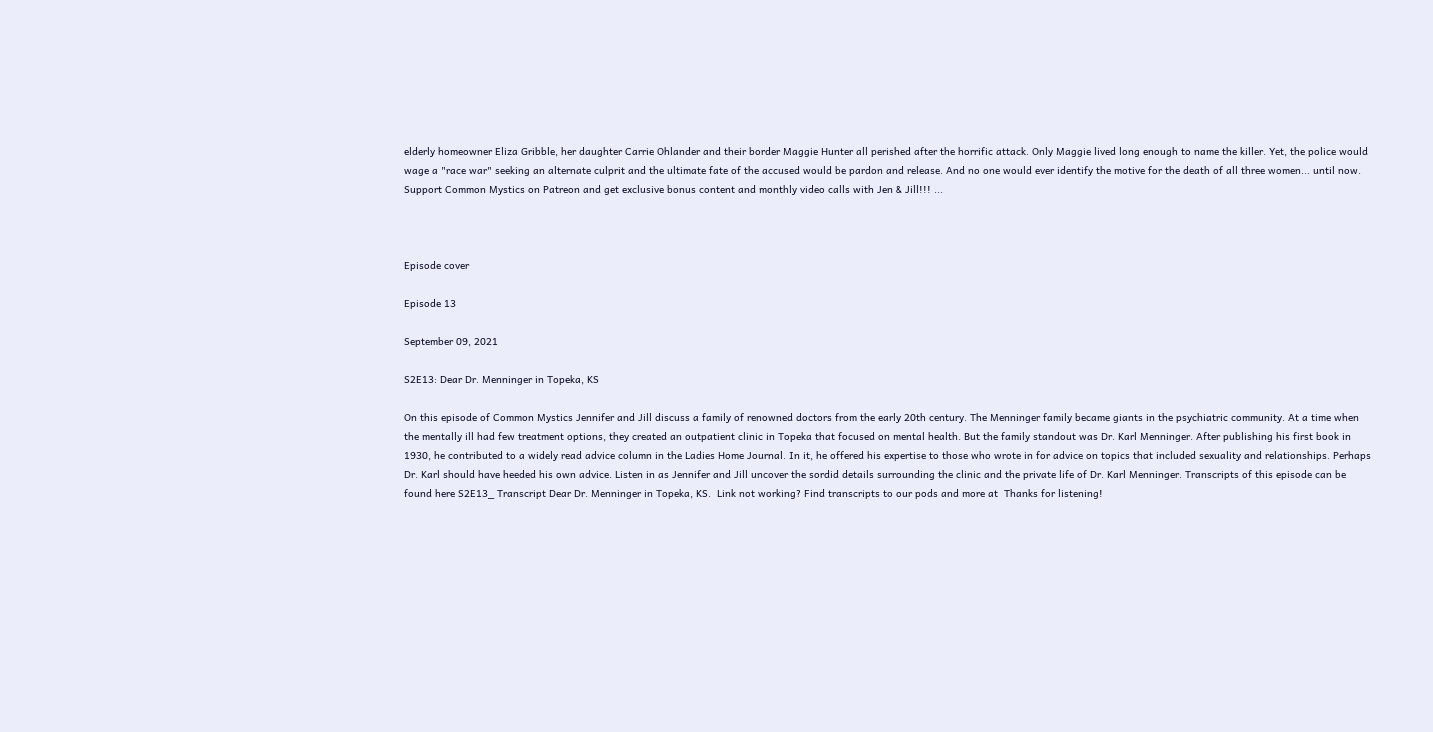elderly homeowner Eliza Gribble, her daughter Carrie Ohlander and their border Maggie Hunter all perished after the horrific attack. Only Maggie lived long enough to name the killer. Yet, the police would wage a "race war" seeking an alternate culprit and the ultimate fate of the accused would be pardon and release. And no one would ever identify the motive for the death of all three women... until now. Support Common Mystics on Patreon and get exclusive bonus content and monthly video calls with Jen & Jill!!! ...



Episode cover

Episode 13

September 09, 2021

S2E13: Dear Dr. Menninger in Topeka, KS

On this episode of Common Mystics Jennifer and Jill discuss a family of renowned doctors from the early 20th century. The Menninger family became giants in the psychiatric community. At a time when the mentally ill had few treatment options, they created an outpatient clinic in Topeka that focused on mental health. But the family standout was Dr. Karl Menninger. After publishing his first book in 1930, he contributed to a widely read advice column in the Ladies Home Journal. In it, he offered his expertise to those who wrote in for advice on topics that included sexuality and relationships. Perhaps Dr. Karl should have heeded his own advice. Listen in as Jennifer and Jill uncover the sordid details surrounding the clinic and the private life of Dr. Karl Menninger. Transcripts of this episode can be found here S2E13_ Transcript Dear Dr. Menninger in Topeka, KS.  Link not working? Find transcripts to our pods and more at  Thanks for listening!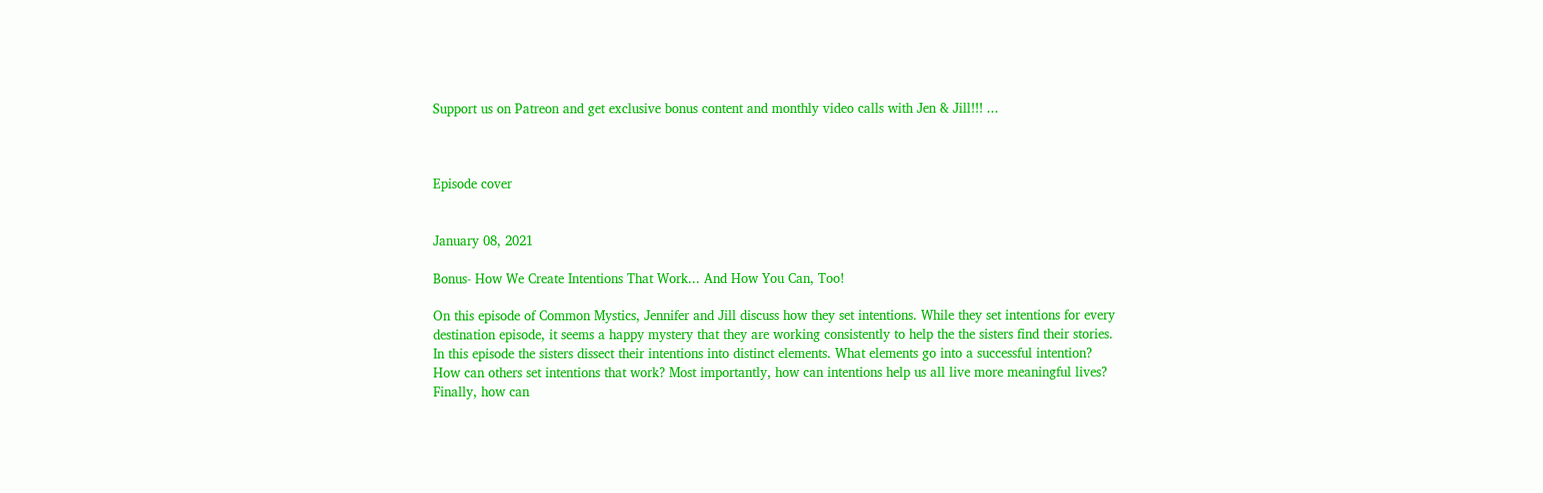Support us on Patreon and get exclusive bonus content and monthly video calls with Jen & Jill!!! ...



Episode cover


January 08, 2021

Bonus- How We Create Intentions That Work... And How You Can, Too!

On this episode of Common Mystics, Jennifer and Jill discuss how they set intentions. While they set intentions for every destination episode, it seems a happy mystery that they are working consistently to help the the sisters find their stories. In this episode the sisters dissect their intentions into distinct elements. What elements go into a successful intention? How can others set intentions that work? Most importantly, how can intentions help us all live more meaningful lives? Finally, how can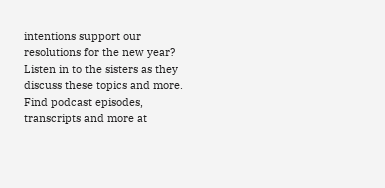intentions support our resolutions for the new year? Listen in to the sisters as they discuss these topics and more. Find podcast episodes, transcripts and more at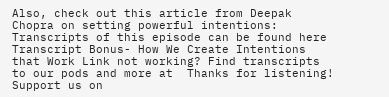Also, check out this article from Deepak Chopra on setting powerful intentions: Transcripts of this episode can be found here Transcript Bonus- How We Create Intentions that Work Link not working? Find transcripts to our pods and more at  Thanks for listening! Support us on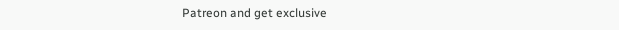Patreon and get exclusive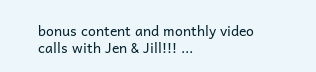bonus content and monthly video calls with Jen & Jill!!! ...